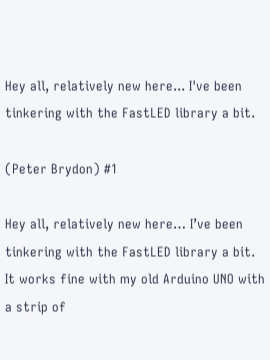Hey all, relatively new here... I've been tinkering with the FastLED library a bit.

(Peter Brydon) #1

Hey all, relatively new here… I’ve been tinkering with the FastLED library a bit. It works fine with my old Arduino UNO with a strip of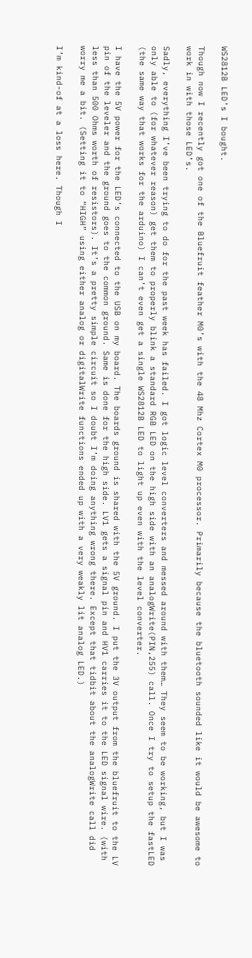WS2812B LED’s I bought.

Though now I recently got one of the Bluefruit feather M0’s with the 48 Mhz Cortex M0 processor. Primarily because the bluetooth sounded like it would be awesome to work in with those LED’s.

Sadly, everything I’ve been trying to do for the past week has failed. I got logic level converters and messed around with them… They seem to be working, but I was only able to (for whatever reason) get them to properly blink a standard RGB LED on the high side with an analogWrite(PIN,255) call. Once I try to setup the fastLED (the same way that works for the arduino) I can’t even get a single WS2812B LED to light up even with the level converter.

I have the 5V power for the LED’s connected to the USB on my board. The boards ground is shared with the 5V ground. I put the 3V output from the bluefruit to the LV pin of the leveler and the ground goes to the common ground. Same is done for the high side. LV1 gets a signal pin and HV1 carries it to the LED signal wire. (with less than 500 Ohms worth of resistors). It’s a pretty simple circuit so I doubt I’m doing anything wrong there. Except that tidbit about the analogWrite call did worry me a bit. (Setting it to “HIGH” using either analog or digitalWrite functions ended up with a very weakly lit analog LED.)

I’m kind-of at a loss here. Though I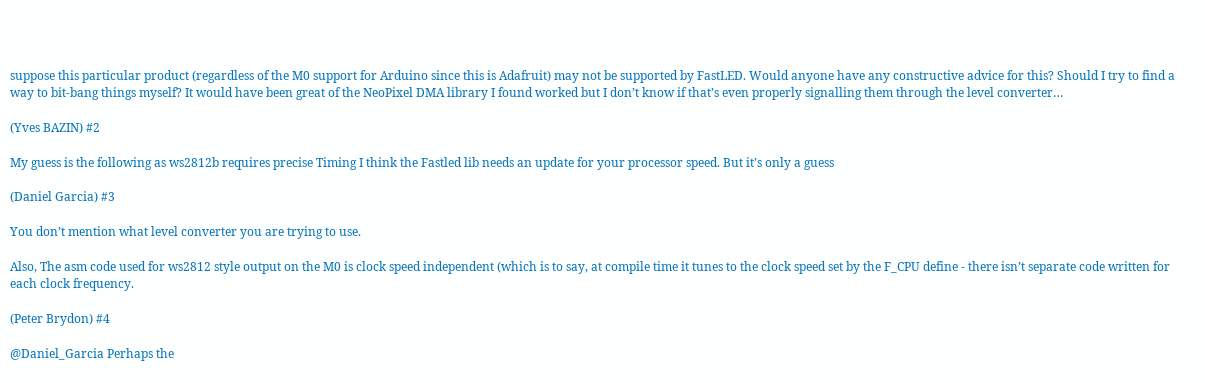suppose this particular product (regardless of the M0 support for Arduino since this is Adafruit) may not be supported by FastLED. Would anyone have any constructive advice for this? Should I try to find a way to bit-bang things myself? It would have been great of the NeoPixel DMA library I found worked but I don’t know if that’s even properly signalling them through the level converter…

(Yves BAZIN) #2

My guess is the following as ws2812b requires precise Timing I think the Fastled lib needs an update for your processor speed. But it’s only a guess

(Daniel Garcia) #3

You don’t mention what level converter you are trying to use.

Also, The asm code used for ws2812 style output on the M0 is clock speed independent (which is to say, at compile time it tunes to the clock speed set by the F_CPU define - there isn’t separate code written for each clock frequency.

(Peter Brydon) #4

@Daniel_Garcia Perhaps the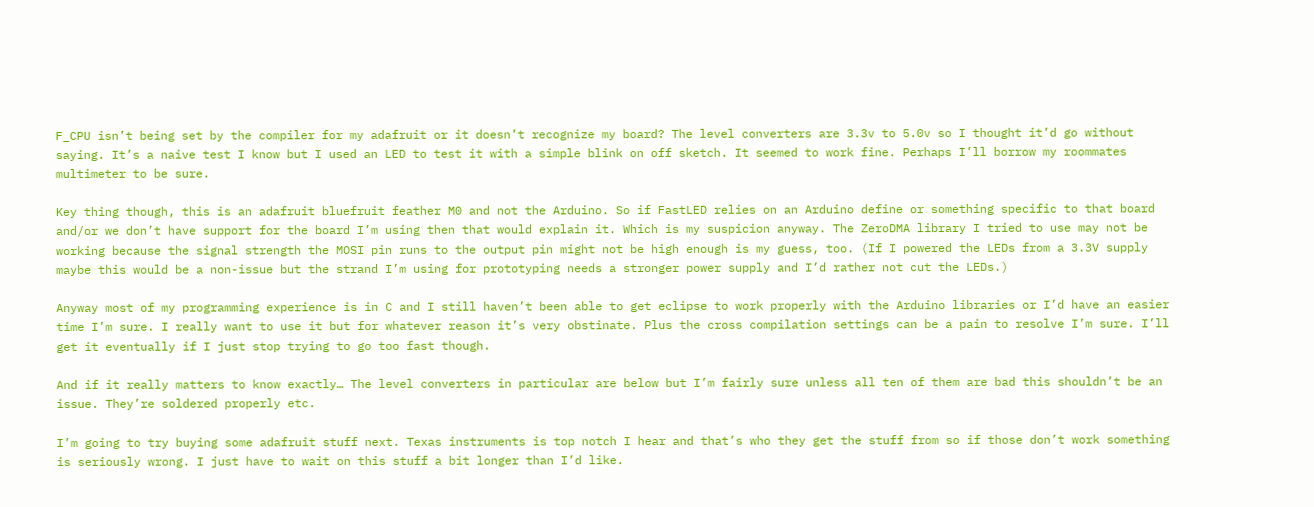F_CPU isn’t being set by the compiler for my adafruit or it doesn’t recognize my board? The level converters are 3.3v to 5.0v so I thought it’d go without saying. It’s a naive test I know but I used an LED to test it with a simple blink on off sketch. It seemed to work fine. Perhaps I’ll borrow my roommates multimeter to be sure.

Key thing though, this is an adafruit bluefruit feather M0 and not the Arduino. So if FastLED relies on an Arduino define or something specific to that board and/or we don’t have support for the board I’m using then that would explain it. Which is my suspicion anyway. The ZeroDMA library I tried to use may not be working because the signal strength the MOSI pin runs to the output pin might not be high enough is my guess, too. (If I powered the LEDs from a 3.3V supply maybe this would be a non-issue but the strand I’m using for prototyping needs a stronger power supply and I’d rather not cut the LEDs.)

Anyway most of my programming experience is in C and I still haven’t been able to get eclipse to work properly with the Arduino libraries or I’d have an easier time I’m sure. I really want to use it but for whatever reason it’s very obstinate. Plus the cross compilation settings can be a pain to resolve I’m sure. I’ll get it eventually if I just stop trying to go too fast though.

And if it really matters to know exactly… The level converters in particular are below but I’m fairly sure unless all ten of them are bad this shouldn’t be an issue. They’re soldered properly etc.

I’m going to try buying some adafruit stuff next. Texas instruments is top notch I hear and that’s who they get the stuff from so if those don’t work something is seriously wrong. I just have to wait on this stuff a bit longer than I’d like.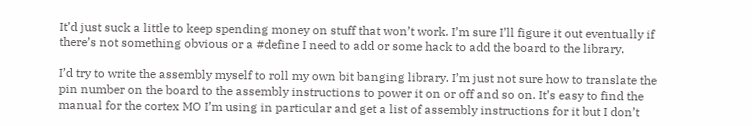It’d just suck a little to keep spending money on stuff that won’t work. I’m sure I’ll figure it out eventually if there’s not something obvious or a #define I need to add or some hack to add the board to the library.

I’d try to write the assembly myself to roll my own bit banging library. I’m just not sure how to translate the pin number on the board to the assembly instructions to power it on or off and so on. It’s easy to find the manual for the cortex MO I’m using in particular and get a list of assembly instructions for it but I don’t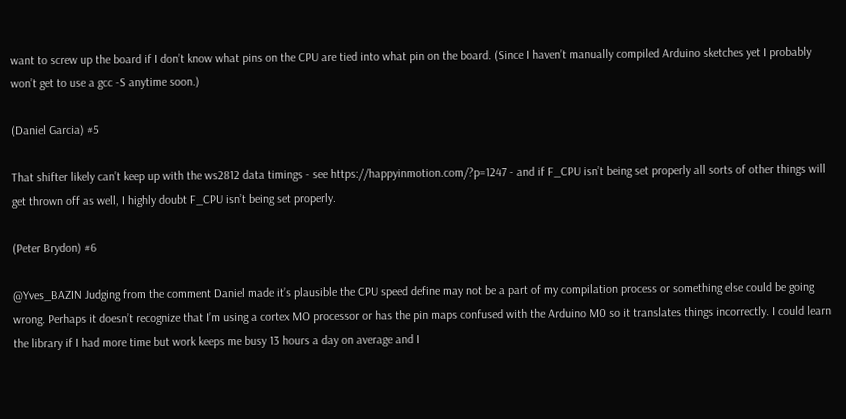want to screw up the board if I don’t know what pins on the CPU are tied into what pin on the board. (Since I haven’t manually compiled Arduino sketches yet I probably won’t get to use a gcc -S anytime soon.)

(Daniel Garcia) #5

That shifter likely can’t keep up with the ws2812 data timings - see https://happyinmotion.com/?p=1247 - and if F_CPU isn’t being set properly all sorts of other things will get thrown off as well, I highly doubt F_CPU isn’t being set properly.

(Peter Brydon) #6

@Yves_BAZIN Judging from the comment Daniel made it’s plausible the CPU speed define may not be a part of my compilation process or something else could be going wrong. Perhaps it doesn’t recognize that I’m using a cortex MO processor or has the pin maps confused with the Arduino M0 so it translates things incorrectly. I could learn the library if I had more time but work keeps me busy 13 hours a day on average and I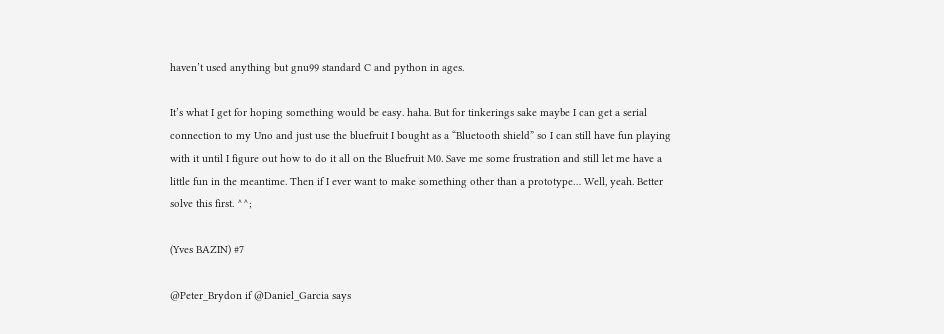haven’t used anything but gnu99 standard C and python in ages.

It’s what I get for hoping something would be easy. haha. But for tinkerings sake maybe I can get a serial connection to my Uno and just use the bluefruit I bought as a “Bluetooth shield” so I can still have fun playing with it until I figure out how to do it all on the Bluefruit M0. Save me some frustration and still let me have a little fun in the meantime. Then if I ever want to make something other than a prototype… Well, yeah. Better solve this first. ^^;

(Yves BAZIN) #7

@Peter_Brydon if @Daniel_Garcia says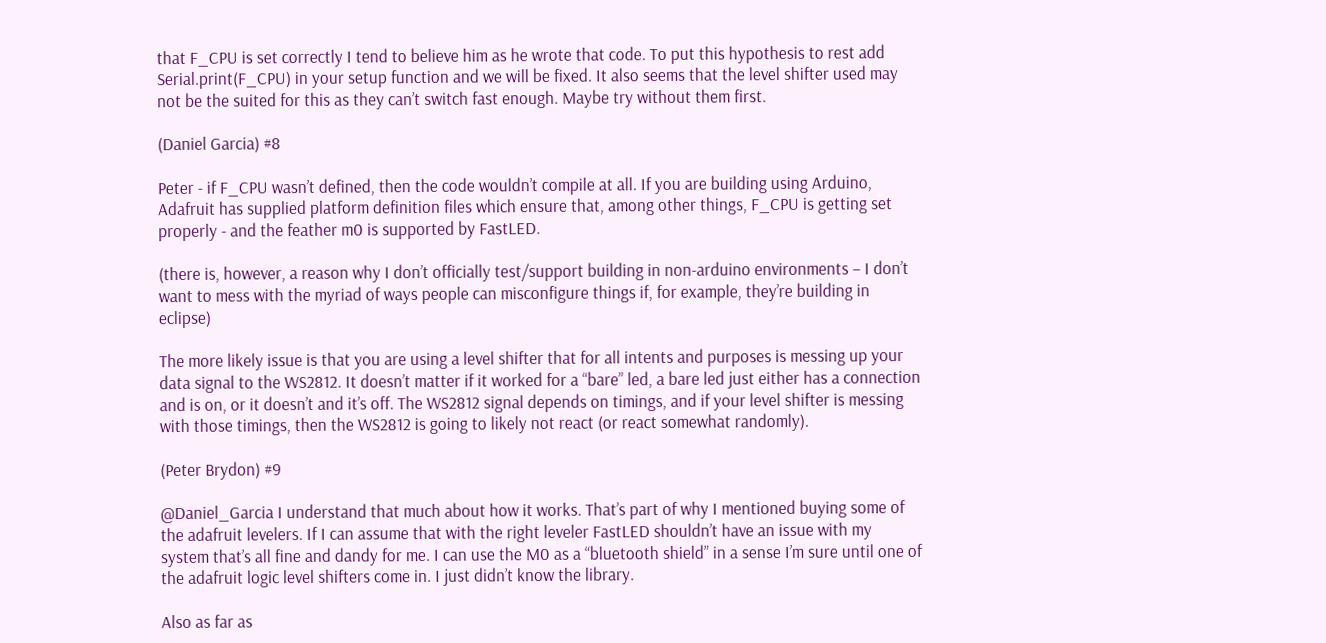that F_CPU is set correctly I tend to believe him as he wrote that code. To put this hypothesis to rest add Serial.print(F_CPU) in your setup function and we will be fixed. It also seems that the level shifter used may not be the suited for this as they can’t switch fast enough. Maybe try without them first.

(Daniel Garcia) #8

Peter - if F_CPU wasn’t defined, then the code wouldn’t compile at all. If you are building using Arduino, Adafruit has supplied platform definition files which ensure that, among other things, F_CPU is getting set properly - and the feather m0 is supported by FastLED.

(there is, however, a reason why I don’t officially test/support building in non-arduino environments – I don’t want to mess with the myriad of ways people can misconfigure things if, for example, they’re building in eclipse)

The more likely issue is that you are using a level shifter that for all intents and purposes is messing up your data signal to the WS2812. It doesn’t matter if it worked for a “bare” led, a bare led just either has a connection and is on, or it doesn’t and it’s off. The WS2812 signal depends on timings, and if your level shifter is messing with those timings, then the WS2812 is going to likely not react (or react somewhat randomly).

(Peter Brydon) #9

@Daniel_Garcia I understand that much about how it works. That’s part of why I mentioned buying some of the adafruit levelers. If I can assume that with the right leveler FastLED shouldn’t have an issue with my system that’s all fine and dandy for me. I can use the M0 as a “bluetooth shield” in a sense I’m sure until one of the adafruit logic level shifters come in. I just didn’t know the library.

Also as far as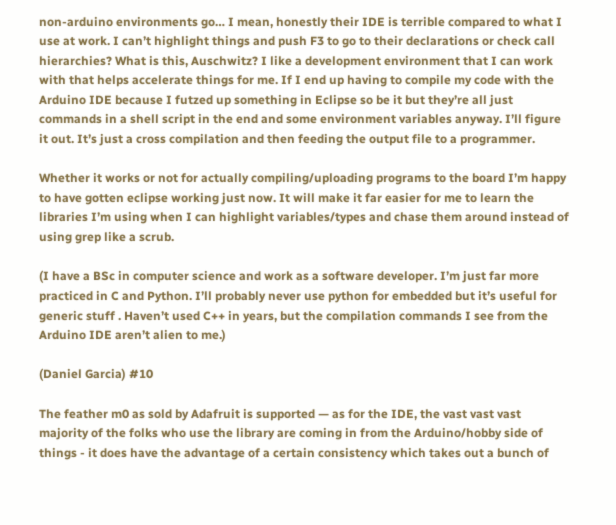non-arduino environments go… I mean, honestly their IDE is terrible compared to what I use at work. I can’t highlight things and push F3 to go to their declarations or check call hierarchies? What is this, Auschwitz? I like a development environment that I can work with that helps accelerate things for me. If I end up having to compile my code with the Arduino IDE because I futzed up something in Eclipse so be it but they’re all just commands in a shell script in the end and some environment variables anyway. I’ll figure it out. It’s just a cross compilation and then feeding the output file to a programmer.

Whether it works or not for actually compiling/uploading programs to the board I’m happy to have gotten eclipse working just now. It will make it far easier for me to learn the libraries I’m using when I can highlight variables/types and chase them around instead of using grep like a scrub.

(I have a BSc in computer science and work as a software developer. I’m just far more practiced in C and Python. I’ll probably never use python for embedded but it’s useful for generic stuff . Haven’t used C++ in years, but the compilation commands I see from the Arduino IDE aren’t alien to me.)

(Daniel Garcia) #10

The feather m0 as sold by Adafruit is supported — as for the IDE, the vast vast vast majority of the folks who use the library are coming in from the Arduino/hobby side of things - it does have the advantage of a certain consistency which takes out a bunch of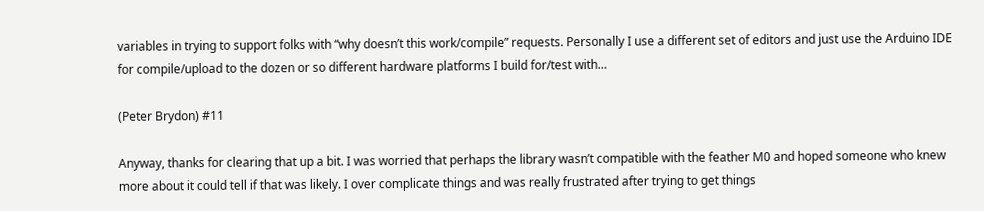variables in trying to support folks with “why doesn’t this work/compile” requests. Personally I use a different set of editors and just use the Arduino IDE for compile/upload to the dozen or so different hardware platforms I build for/test with…

(Peter Brydon) #11

Anyway, thanks for clearing that up a bit. I was worried that perhaps the library wasn’t compatible with the feather M0 and hoped someone who knew more about it could tell if that was likely. I over complicate things and was really frustrated after trying to get things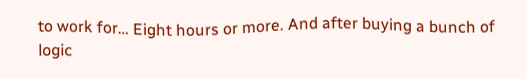to work for… Eight hours or more. And after buying a bunch of logic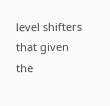level shifters that given the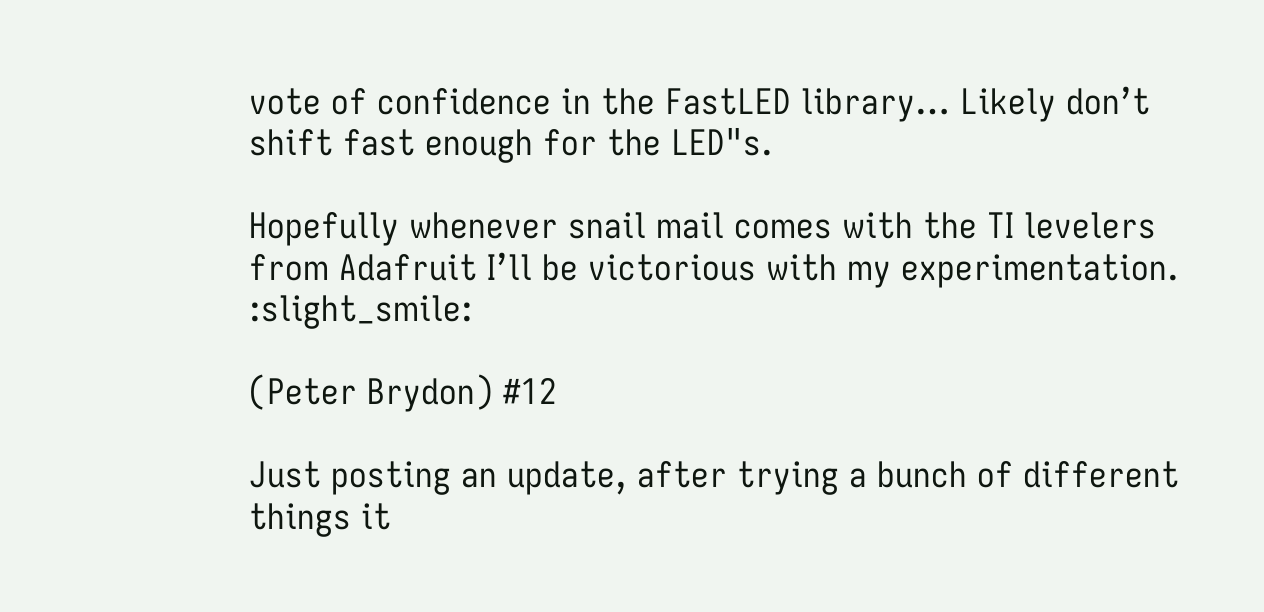vote of confidence in the FastLED library… Likely don’t shift fast enough for the LED"s.

Hopefully whenever snail mail comes with the TI levelers from Adafruit I’ll be victorious with my experimentation. :slight_smile:

(Peter Brydon) #12

Just posting an update, after trying a bunch of different things it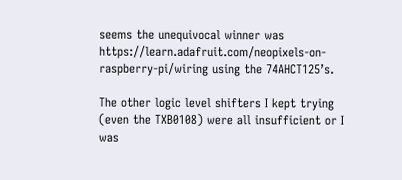seems the unequivocal winner was https://learn.adafruit.com/neopixels-on-raspberry-pi/wiring using the 74AHCT125’s.

The other logic level shifters I kept trying (even the TXB0108) were all insufficient or I was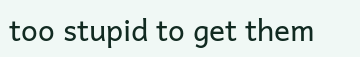too stupid to get them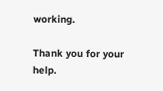working.

Thank you for your help.